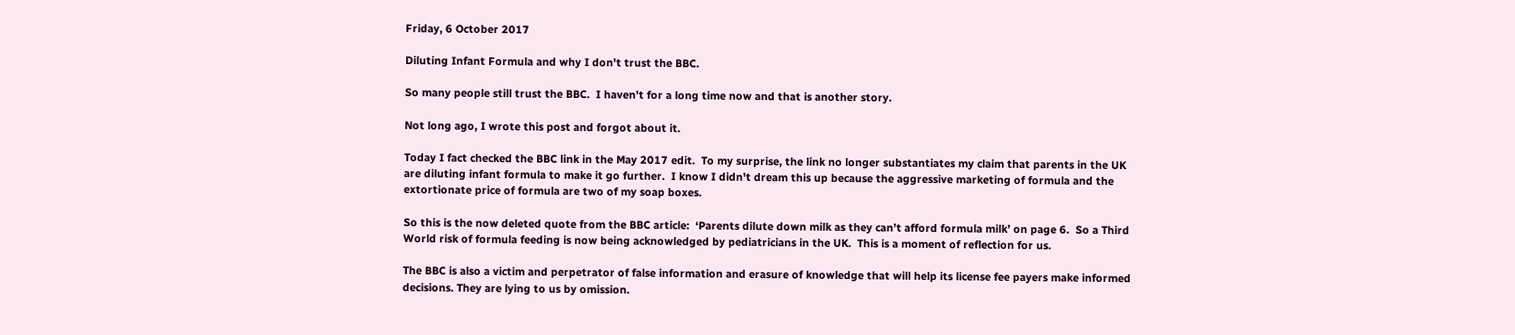Friday, 6 October 2017

Diluting Infant Formula and why I don't trust the BBC.

So many people still trust the BBC.  I haven't for a long time now and that is another story.

Not long ago, I wrote this post and forgot about it.

Today I fact checked the BBC link in the May 2017 edit.  To my surprise, the link no longer substantiates my claim that parents in the UK are diluting infant formula to make it go further.  I know I didn't dream this up because the aggressive marketing of formula and the extortionate price of formula are two of my soap boxes.

So this is the now deleted quote from the BBC article:  ‘Parents dilute down milk as they can’t afford formula milk’ on page 6.  So a Third World risk of formula feeding is now being acknowledged by pediatricians in the UK.  This is a moment of reflection for us.

The BBC is also a victim and perpetrator of false information and erasure of knowledge that will help its license fee payers make informed decisions. They are lying to us by omission.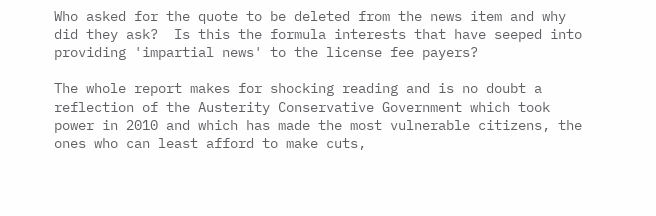Who asked for the quote to be deleted from the news item and why did they ask?  Is this the formula interests that have seeped into providing 'impartial news' to the license fee payers?

The whole report makes for shocking reading and is no doubt a reflection of the Austerity Conservative Government which took power in 2010 and which has made the most vulnerable citizens, the ones who can least afford to make cuts,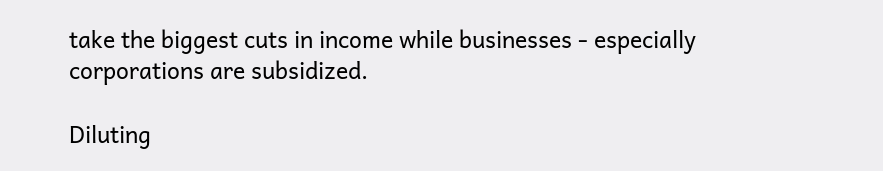take the biggest cuts in income while businesses - especially corporations are subsidized.

Diluting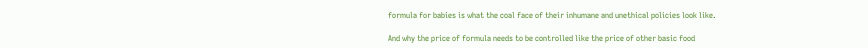formula for babies is what the coal face of their inhumane and unethical policies look like.

And why the price of formula needs to be controlled like the price of other basic food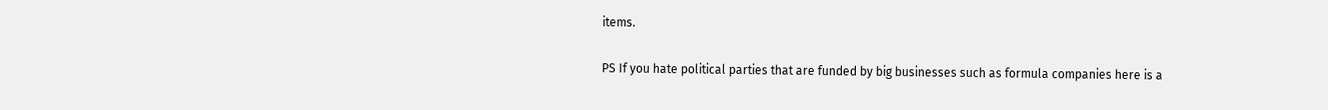items.

PS If you hate political parties that are funded by big businesses such as formula companies here is a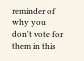reminder of why you don't vote for them in this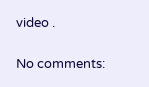video .

No comments: